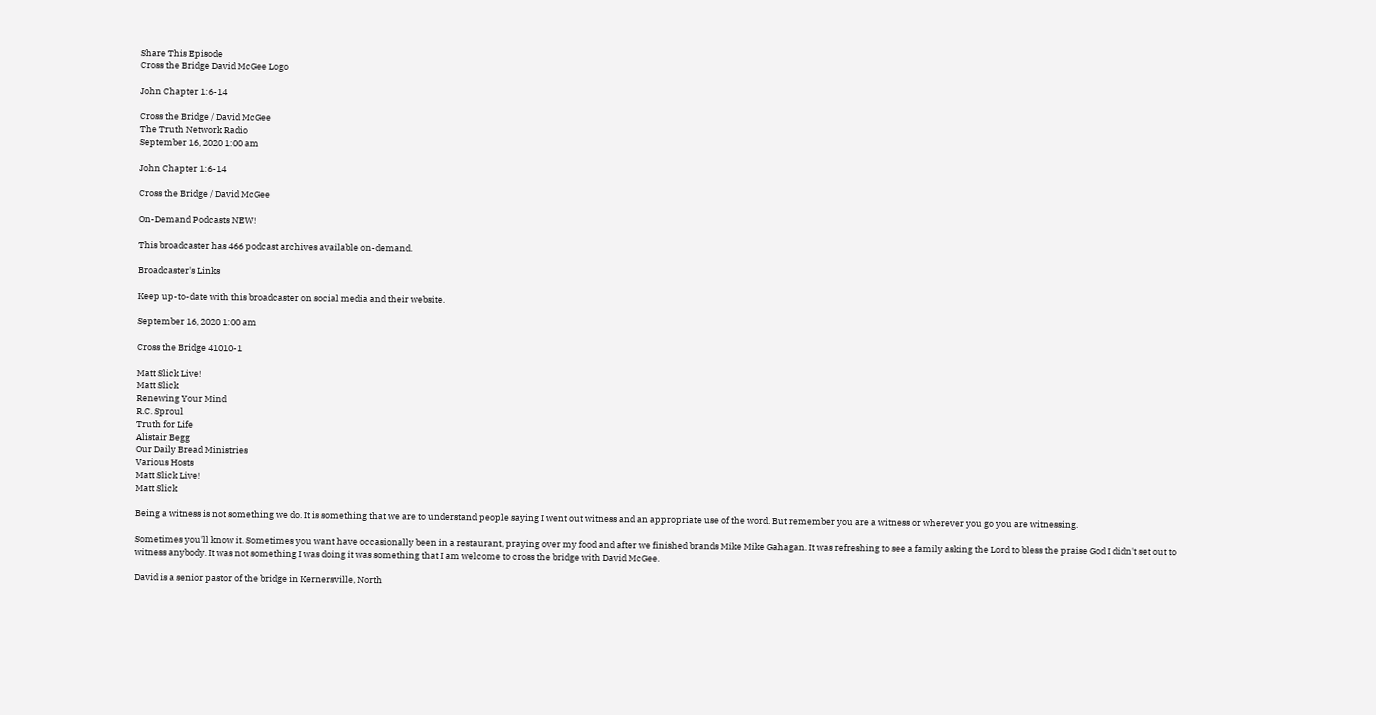Share This Episode
Cross the Bridge David McGee Logo

John Chapter 1:6-14

Cross the Bridge / David McGee
The Truth Network Radio
September 16, 2020 1:00 am

John Chapter 1:6-14

Cross the Bridge / David McGee

On-Demand Podcasts NEW!

This broadcaster has 466 podcast archives available on-demand.

Broadcaster's Links

Keep up-to-date with this broadcaster on social media and their website.

September 16, 2020 1:00 am

Cross the Bridge 41010-1

Matt Slick Live!
Matt Slick
Renewing Your Mind
R.C. Sproul
Truth for Life
Alistair Begg
Our Daily Bread Ministries
Various Hosts
Matt Slick Live!
Matt Slick

Being a witness is not something we do. It is something that we are to understand people saying I went out witness and an appropriate use of the word. But remember you are a witness or wherever you go you are witnessing.

Sometimes you'll know it. Sometimes you want have occasionally been in a restaurant, praying over my food and after we finished brands Mike Mike Gahagan. It was refreshing to see a family asking the Lord to bless the praise God I didn't set out to witness anybody. It was not something I was doing it was something that I am welcome to cross the bridge with David McGee.

David is a senior pastor of the bridge in Kernersville, North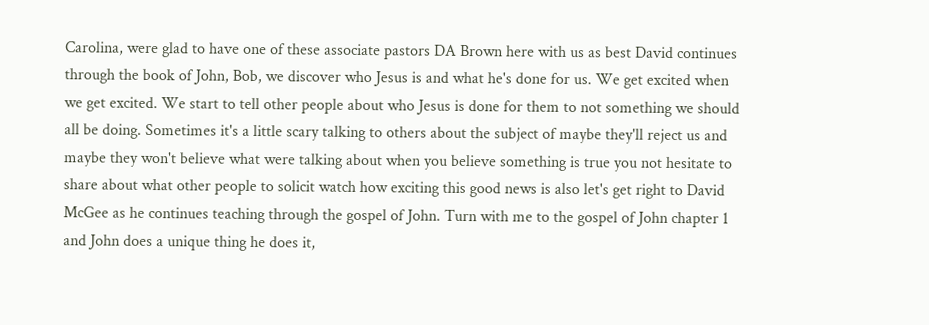Carolina, were glad to have one of these associate pastors DA Brown here with us as best David continues through the book of John, Bob, we discover who Jesus is and what he's done for us. We get excited when we get excited. We start to tell other people about who Jesus is done for them to not something we should all be doing. Sometimes it's a little scary talking to others about the subject of maybe they'll reject us and maybe they won't believe what were talking about when you believe something is true you not hesitate to share about what other people to solicit watch how exciting this good news is also let's get right to David McGee as he continues teaching through the gospel of John. Turn with me to the gospel of John chapter 1 and John does a unique thing he does it,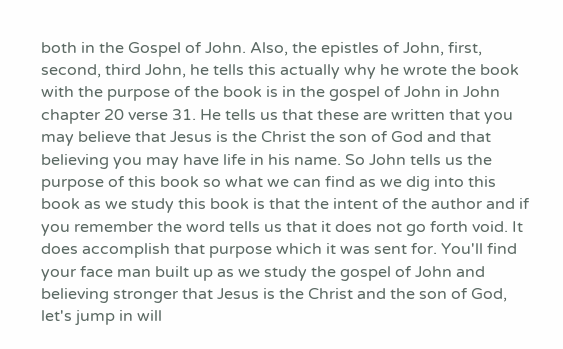both in the Gospel of John. Also, the epistles of John, first, second, third John, he tells this actually why he wrote the book with the purpose of the book is in the gospel of John in John chapter 20 verse 31. He tells us that these are written that you may believe that Jesus is the Christ the son of God and that believing you may have life in his name. So John tells us the purpose of this book so what we can find as we dig into this book as we study this book is that the intent of the author and if you remember the word tells us that it does not go forth void. It does accomplish that purpose which it was sent for. You'll find your face man built up as we study the gospel of John and believing stronger that Jesus is the Christ and the son of God, let's jump in will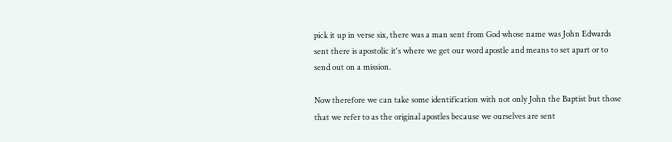pick it up in verse six, there was a man sent from God whose name was John Edwards sent there is apostolic it's where we get our word apostle and means to set apart or to send out on a mission.

Now therefore we can take some identification with not only John the Baptist but those that we refer to as the original apostles because we ourselves are sent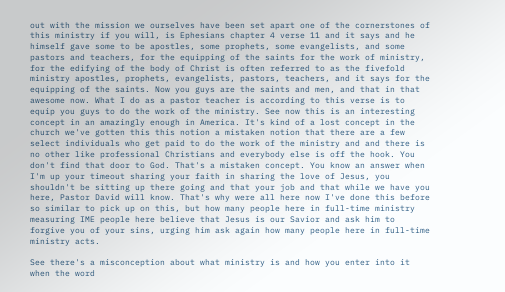out with the mission we ourselves have been set apart one of the cornerstones of this ministry if you will, is Ephesians chapter 4 verse 11 and it says and he himself gave some to be apostles, some prophets, some evangelists, and some pastors and teachers, for the equipping of the saints for the work of ministry, for the edifying of the body of Christ is often referred to as the fivefold ministry apostles, prophets, evangelists, pastors, teachers, and it says for the equipping of the saints. Now you guys are the saints and men, and that in that awesome now. What I do as a pastor teacher is according to this verse is to equip you guys to do the work of the ministry. See now this is an interesting concept in an amazingly enough in America. It's kind of a lost concept in the church we've gotten this this notion a mistaken notion that there are a few select individuals who get paid to do the work of the ministry and and there is no other like professional Christians and everybody else is off the hook. You don't find that door to God. That's a mistaken concept. You know an answer when I'm up your timeout sharing your faith in sharing the love of Jesus, you shouldn't be sitting up there going and that your job and that while we have you here, Pastor David will know. That's why were all here now I've done this before so similar to pick up on this, but how many people here in full-time ministry measuring IME people here believe that Jesus is our Savior and ask him to forgive you of your sins, urging him ask again how many people here in full-time ministry acts.

See there's a misconception about what ministry is and how you enter into it when the word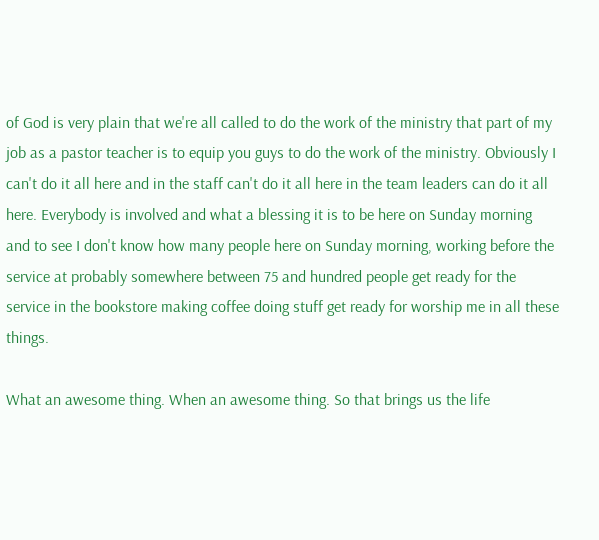of God is very plain that we're all called to do the work of the ministry that part of my job as a pastor teacher is to equip you guys to do the work of the ministry. Obviously I can't do it all here and in the staff can't do it all here in the team leaders can do it all here. Everybody is involved and what a blessing it is to be here on Sunday morning and to see I don't know how many people here on Sunday morning, working before the service at probably somewhere between 75 and hundred people get ready for the service in the bookstore making coffee doing stuff get ready for worship me in all these things.

What an awesome thing. When an awesome thing. So that brings us the life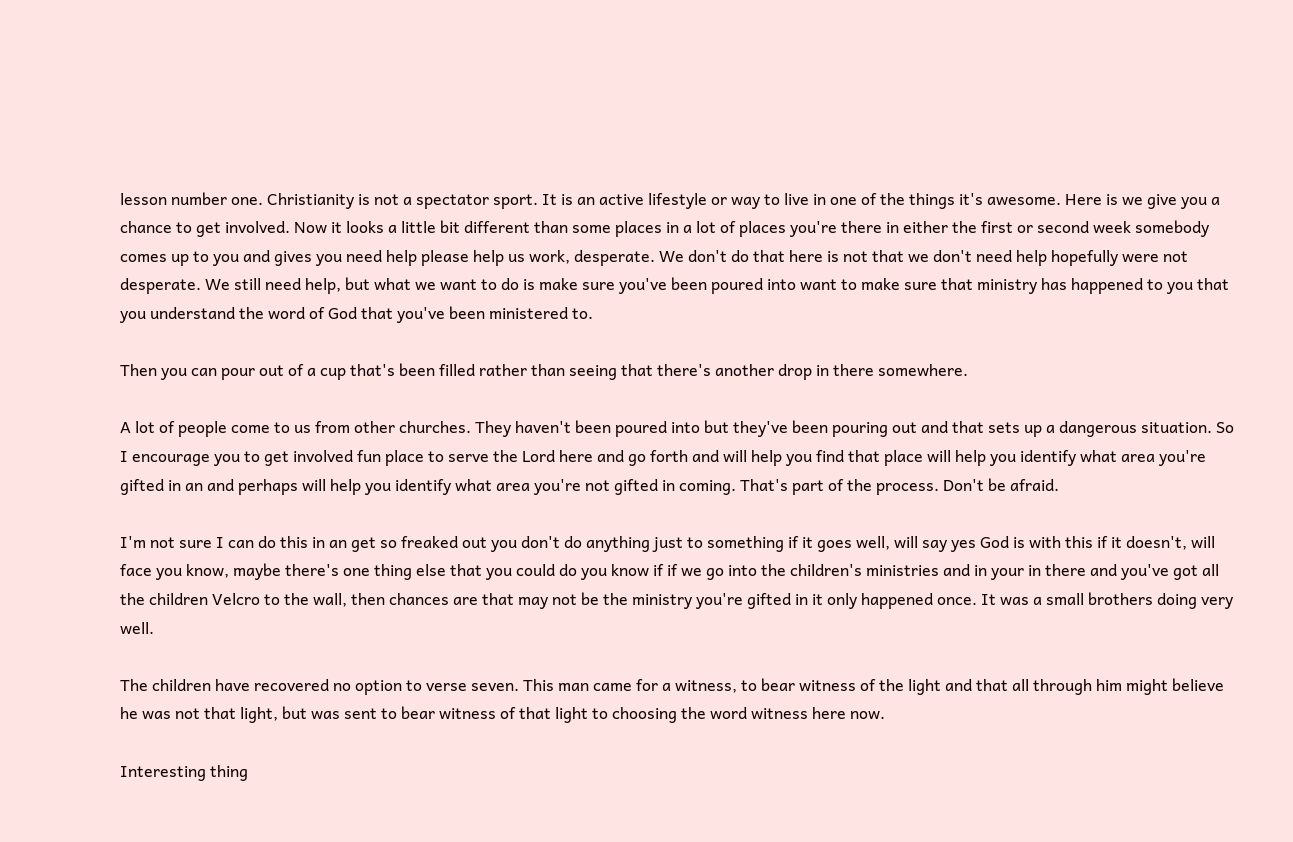lesson number one. Christianity is not a spectator sport. It is an active lifestyle or way to live in one of the things it's awesome. Here is we give you a chance to get involved. Now it looks a little bit different than some places in a lot of places you're there in either the first or second week somebody comes up to you and gives you need help please help us work, desperate. We don't do that here is not that we don't need help hopefully were not desperate. We still need help, but what we want to do is make sure you've been poured into want to make sure that ministry has happened to you that you understand the word of God that you've been ministered to.

Then you can pour out of a cup that's been filled rather than seeing that there's another drop in there somewhere.

A lot of people come to us from other churches. They haven't been poured into but they've been pouring out and that sets up a dangerous situation. So I encourage you to get involved fun place to serve the Lord here and go forth and will help you find that place will help you identify what area you're gifted in an and perhaps will help you identify what area you're not gifted in coming. That's part of the process. Don't be afraid.

I'm not sure I can do this in an get so freaked out you don't do anything just to something if it goes well, will say yes God is with this if it doesn't, will face you know, maybe there's one thing else that you could do you know if if we go into the children's ministries and in your in there and you've got all the children Velcro to the wall, then chances are that may not be the ministry you're gifted in it only happened once. It was a small brothers doing very well.

The children have recovered no option to verse seven. This man came for a witness, to bear witness of the light and that all through him might believe he was not that light, but was sent to bear witness of that light to choosing the word witness here now.

Interesting thing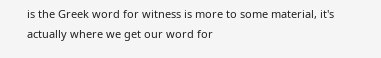is the Greek word for witness is more to some material, it's actually where we get our word for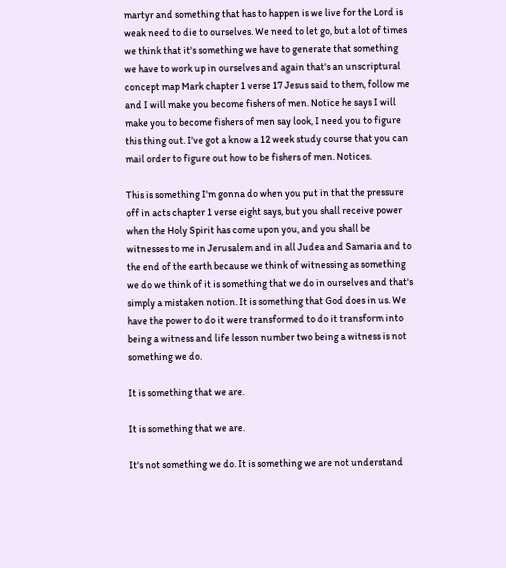martyr and something that has to happen is we live for the Lord is weak need to die to ourselves. We need to let go, but a lot of times we think that it's something we have to generate that something we have to work up in ourselves and again that's an unscriptural concept map Mark chapter 1 verse 17 Jesus said to them, follow me and I will make you become fishers of men. Notice he says I will make you to become fishers of men say look, I need you to figure this thing out. I've got a know a 12 week study course that you can mail order to figure out how to be fishers of men. Notices.

This is something I'm gonna do when you put in that the pressure off in acts chapter 1 verse eight says, but you shall receive power when the Holy Spirit has come upon you, and you shall be witnesses to me in Jerusalem and in all Judea and Samaria and to the end of the earth because we think of witnessing as something we do we think of it is something that we do in ourselves and that's simply a mistaken notion. It is something that God does in us. We have the power to do it were transformed to do it transform into being a witness and life lesson number two being a witness is not something we do.

It is something that we are.

It is something that we are.

It's not something we do. It is something we are not understand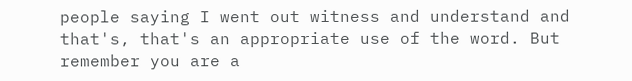people saying I went out witness and understand and that's, that's an appropriate use of the word. But remember you are a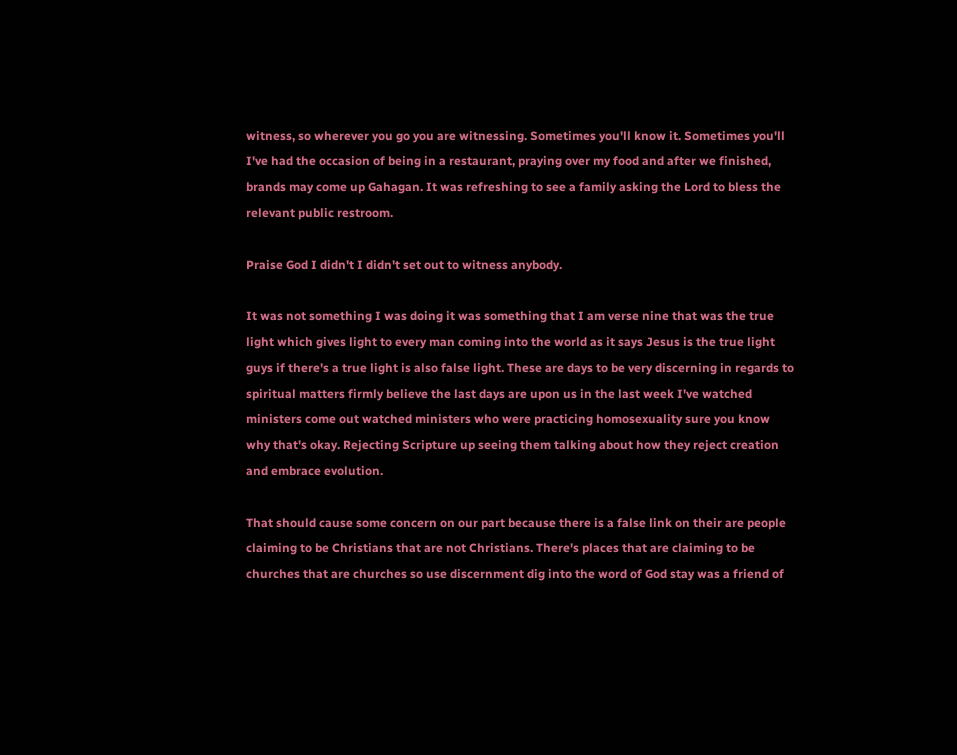witness, so wherever you go you are witnessing. Sometimes you'll know it. Sometimes you'll I've had the occasion of being in a restaurant, praying over my food and after we finished, brands may come up Gahagan. It was refreshing to see a family asking the Lord to bless the relevant public restroom.

Praise God I didn't I didn't set out to witness anybody.

It was not something I was doing it was something that I am verse nine that was the true light which gives light to every man coming into the world as it says Jesus is the true light guys if there's a true light is also false light. These are days to be very discerning in regards to spiritual matters firmly believe the last days are upon us in the last week I've watched ministers come out watched ministers who were practicing homosexuality sure you know why that's okay. Rejecting Scripture up seeing them talking about how they reject creation and embrace evolution.

That should cause some concern on our part because there is a false link on their are people claiming to be Christians that are not Christians. There's places that are claiming to be churches that are churches so use discernment dig into the word of God stay was a friend of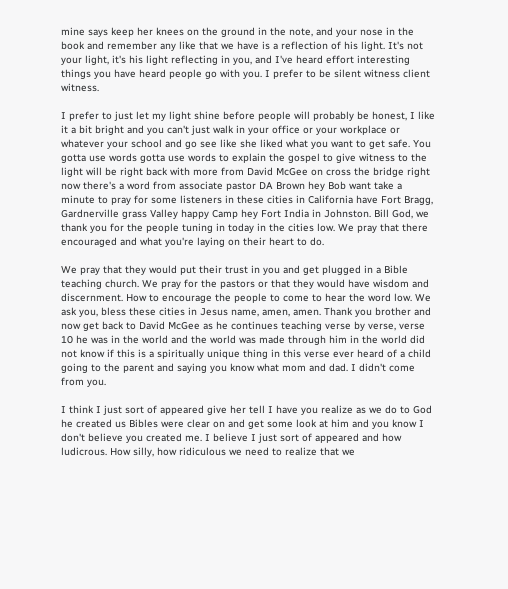mine says keep her knees on the ground in the note, and your nose in the book and remember any like that we have is a reflection of his light. It's not your light, it's his light reflecting in you, and I've heard effort interesting things you have heard people go with you. I prefer to be silent witness client witness.

I prefer to just let my light shine before people will probably be honest, I like it a bit bright and you can't just walk in your office or your workplace or whatever your school and go see like she liked what you want to get safe. You gotta use words gotta use words to explain the gospel to give witness to the light will be right back with more from David McGee on cross the bridge right now there's a word from associate pastor DA Brown hey Bob want take a minute to pray for some listeners in these cities in California have Fort Bragg, Gardnerville grass Valley happy Camp hey Fort India in Johnston. Bill God, we thank you for the people tuning in today in the cities low. We pray that there encouraged and what you're laying on their heart to do.

We pray that they would put their trust in you and get plugged in a Bible teaching church. We pray for the pastors or that they would have wisdom and discernment. How to encourage the people to come to hear the word low. We ask you, bless these cities in Jesus name, amen, amen. Thank you brother and now get back to David McGee as he continues teaching verse by verse, verse 10 he was in the world and the world was made through him in the world did not know if this is a spiritually unique thing in this verse ever heard of a child going to the parent and saying you know what mom and dad. I didn't come from you.

I think I just sort of appeared give her tell I have you realize as we do to God he created us Bibles were clear on and get some look at him and you know I don't believe you created me. I believe I just sort of appeared and how ludicrous. How silly, how ridiculous we need to realize that we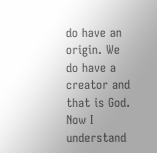do have an origin. We do have a creator and that is God. Now I understand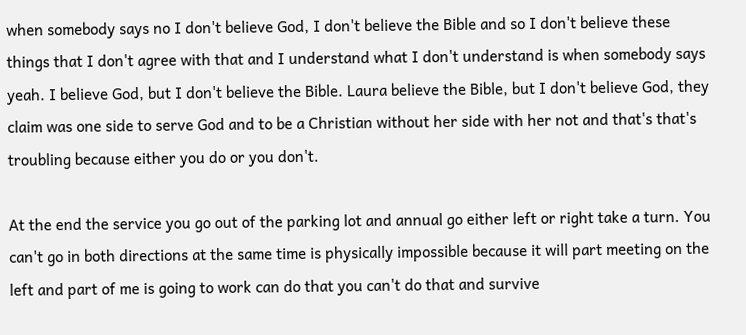when somebody says no I don't believe God, I don't believe the Bible and so I don't believe these things that I don't agree with that and I understand what I don't understand is when somebody says yeah. I believe God, but I don't believe the Bible. Laura believe the Bible, but I don't believe God, they claim was one side to serve God and to be a Christian without her side with her not and that's that's troubling because either you do or you don't.

At the end the service you go out of the parking lot and annual go either left or right take a turn. You can't go in both directions at the same time is physically impossible because it will part meeting on the left and part of me is going to work can do that you can't do that and survive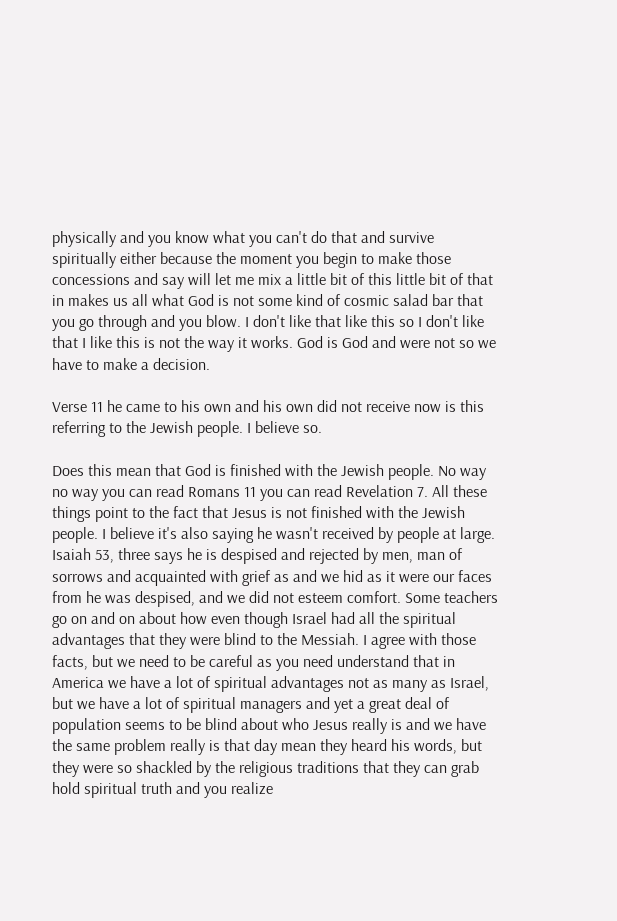physically and you know what you can't do that and survive spiritually either because the moment you begin to make those concessions and say will let me mix a little bit of this little bit of that in makes us all what God is not some kind of cosmic salad bar that you go through and you blow. I don't like that like this so I don't like that I like this is not the way it works. God is God and were not so we have to make a decision.

Verse 11 he came to his own and his own did not receive now is this referring to the Jewish people. I believe so.

Does this mean that God is finished with the Jewish people. No way no way you can read Romans 11 you can read Revelation 7. All these things point to the fact that Jesus is not finished with the Jewish people. I believe it's also saying he wasn't received by people at large. Isaiah 53, three says he is despised and rejected by men, man of sorrows and acquainted with grief as and we hid as it were our faces from he was despised, and we did not esteem comfort. Some teachers go on and on about how even though Israel had all the spiritual advantages that they were blind to the Messiah. I agree with those facts, but we need to be careful as you need understand that in America we have a lot of spiritual advantages not as many as Israel, but we have a lot of spiritual managers and yet a great deal of population seems to be blind about who Jesus really is and we have the same problem really is that day mean they heard his words, but they were so shackled by the religious traditions that they can grab hold spiritual truth and you realize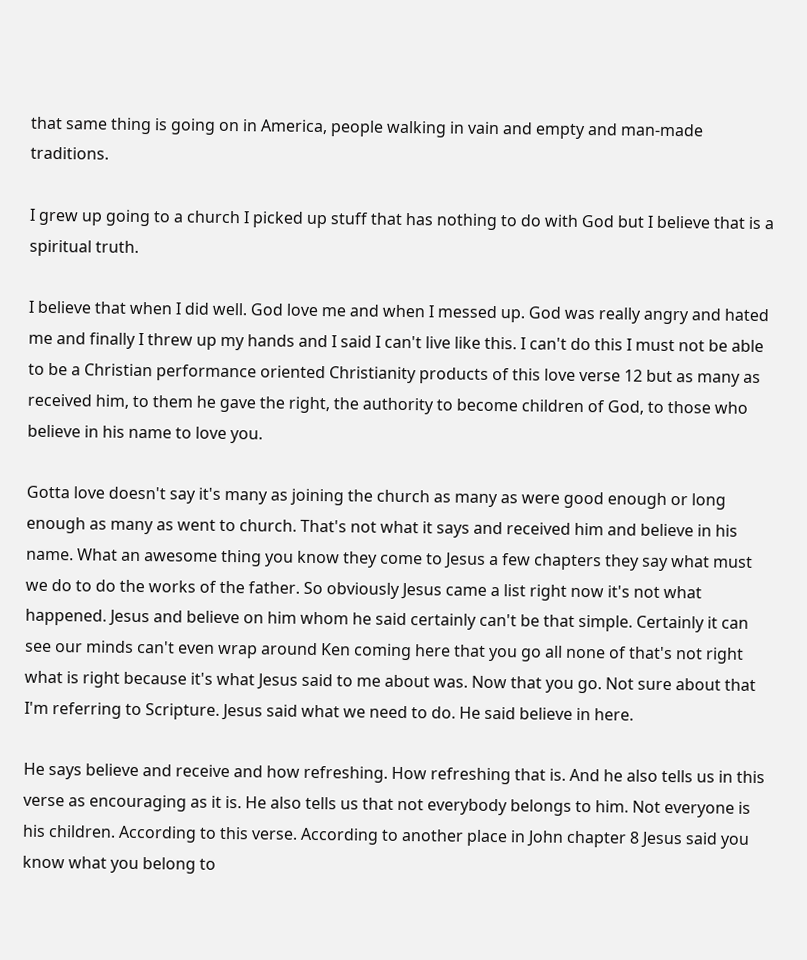that same thing is going on in America, people walking in vain and empty and man-made traditions.

I grew up going to a church I picked up stuff that has nothing to do with God but I believe that is a spiritual truth.

I believe that when I did well. God love me and when I messed up. God was really angry and hated me and finally I threw up my hands and I said I can't live like this. I can't do this I must not be able to be a Christian performance oriented Christianity products of this love verse 12 but as many as received him, to them he gave the right, the authority to become children of God, to those who believe in his name to love you.

Gotta love doesn't say it's many as joining the church as many as were good enough or long enough as many as went to church. That's not what it says and received him and believe in his name. What an awesome thing you know they come to Jesus a few chapters they say what must we do to do the works of the father. So obviously Jesus came a list right now it's not what happened. Jesus and believe on him whom he said certainly can't be that simple. Certainly it can see our minds can't even wrap around Ken coming here that you go all none of that's not right what is right because it's what Jesus said to me about was. Now that you go. Not sure about that I'm referring to Scripture. Jesus said what we need to do. He said believe in here.

He says believe and receive and how refreshing. How refreshing that is. And he also tells us in this verse as encouraging as it is. He also tells us that not everybody belongs to him. Not everyone is his children. According to this verse. According to another place in John chapter 8 Jesus said you know what you belong to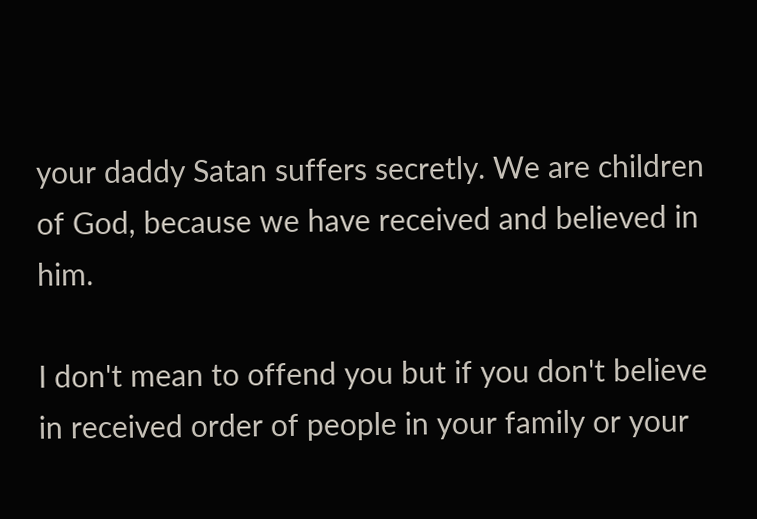your daddy Satan suffers secretly. We are children of God, because we have received and believed in him.

I don't mean to offend you but if you don't believe in received order of people in your family or your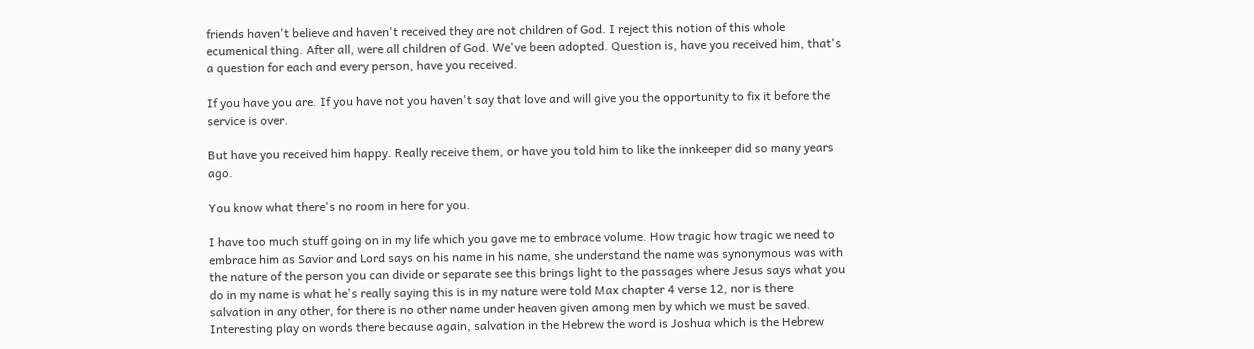friends haven't believe and haven't received they are not children of God. I reject this notion of this whole ecumenical thing. After all, were all children of God. We've been adopted. Question is, have you received him, that's a question for each and every person, have you received.

If you have you are. If you have not you haven't say that love and will give you the opportunity to fix it before the service is over.

But have you received him happy. Really receive them, or have you told him to like the innkeeper did so many years ago.

You know what there's no room in here for you.

I have too much stuff going on in my life which you gave me to embrace volume. How tragic how tragic we need to embrace him as Savior and Lord says on his name in his name, she understand the name was synonymous was with the nature of the person you can divide or separate see this brings light to the passages where Jesus says what you do in my name is what he's really saying this is in my nature were told Max chapter 4 verse 12, nor is there salvation in any other, for there is no other name under heaven given among men by which we must be saved. Interesting play on words there because again, salvation in the Hebrew the word is Joshua which is the Hebrew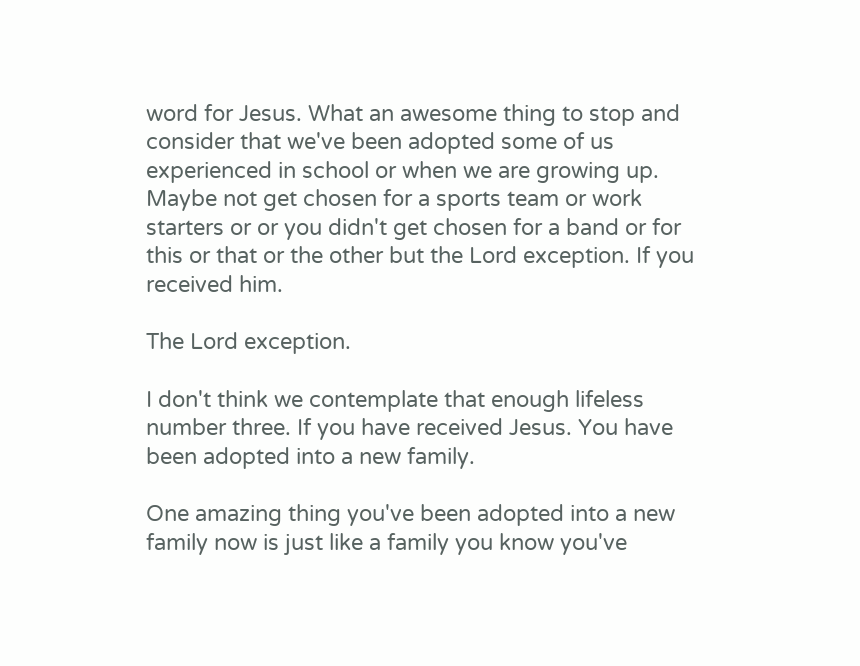word for Jesus. What an awesome thing to stop and consider that we've been adopted some of us experienced in school or when we are growing up. Maybe not get chosen for a sports team or work starters or or you didn't get chosen for a band or for this or that or the other but the Lord exception. If you received him.

The Lord exception.

I don't think we contemplate that enough lifeless number three. If you have received Jesus. You have been adopted into a new family.

One amazing thing you've been adopted into a new family now is just like a family you know you've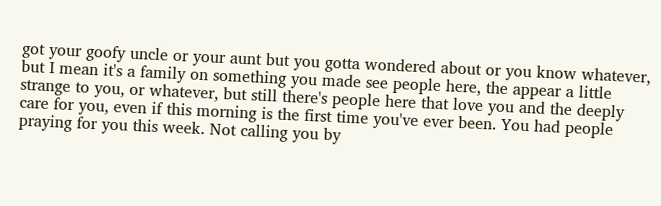got your goofy uncle or your aunt but you gotta wondered about or you know whatever, but I mean it's a family on something you made see people here, the appear a little strange to you, or whatever, but still there's people here that love you and the deeply care for you, even if this morning is the first time you've ever been. You had people praying for you this week. Not calling you by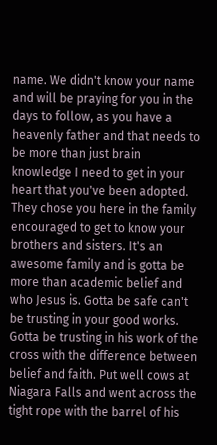name. We didn't know your name and will be praying for you in the days to follow, as you have a heavenly father and that needs to be more than just brain knowledge I need to get in your heart that you've been adopted. They chose you here in the family encouraged to get to know your brothers and sisters. It's an awesome family and is gotta be more than academic belief and who Jesus is. Gotta be safe can't be trusting in your good works. Gotta be trusting in his work of the cross with the difference between belief and faith. Put well cows at Niagara Falls and went across the tight rope with the barrel of his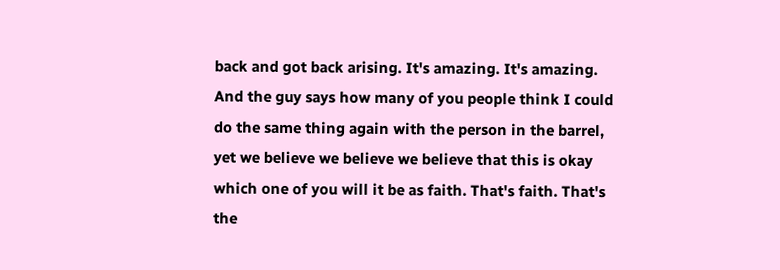back and got back arising. It's amazing. It's amazing. And the guy says how many of you people think I could do the same thing again with the person in the barrel, yet we believe we believe we believe that this is okay which one of you will it be as faith. That's faith. That's the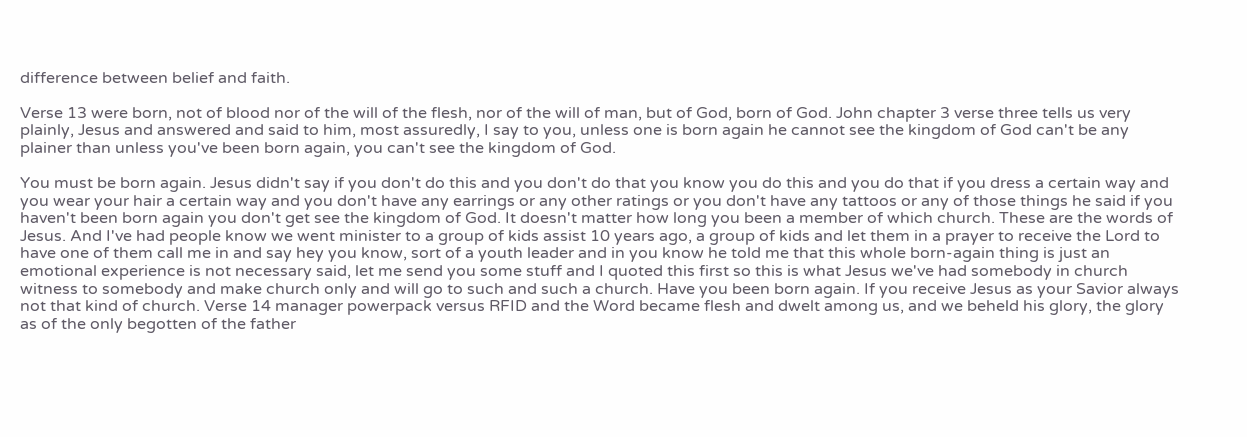difference between belief and faith.

Verse 13 were born, not of blood nor of the will of the flesh, nor of the will of man, but of God, born of God. John chapter 3 verse three tells us very plainly, Jesus and answered and said to him, most assuredly, I say to you, unless one is born again he cannot see the kingdom of God can't be any plainer than unless you've been born again, you can't see the kingdom of God.

You must be born again. Jesus didn't say if you don't do this and you don't do that you know you do this and you do that if you dress a certain way and you wear your hair a certain way and you don't have any earrings or any other ratings or you don't have any tattoos or any of those things he said if you haven't been born again you don't get see the kingdom of God. It doesn't matter how long you been a member of which church. These are the words of Jesus. And I've had people know we went minister to a group of kids assist 10 years ago, a group of kids and let them in a prayer to receive the Lord to have one of them call me in and say hey you know, sort of a youth leader and in you know he told me that this whole born-again thing is just an emotional experience is not necessary said, let me send you some stuff and I quoted this first so this is what Jesus we've had somebody in church witness to somebody and make church only and will go to such and such a church. Have you been born again. If you receive Jesus as your Savior always not that kind of church. Verse 14 manager powerpack versus RFID and the Word became flesh and dwelt among us, and we beheld his glory, the glory as of the only begotten of the father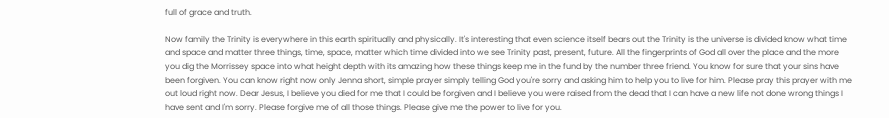full of grace and truth.

Now family the Trinity is everywhere in this earth spiritually and physically. It's interesting that even science itself bears out the Trinity is the universe is divided know what time and space and matter three things, time, space, matter which time divided into we see Trinity past, present, future. All the fingerprints of God all over the place and the more you dig the Morrissey space into what height depth with its amazing how these things keep me in the fund by the number three friend. You know for sure that your sins have been forgiven. You can know right now only Jenna short, simple prayer simply telling God you're sorry and asking him to help you to live for him. Please pray this prayer with me out loud right now. Dear Jesus, I believe you died for me that I could be forgiven and I believe you were raised from the dead that I can have a new life not done wrong things I have sent and I'm sorry. Please forgive me of all those things. Please give me the power to live for you.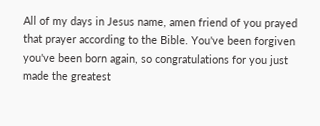All of my days in Jesus name, amen friend of you prayed that prayer according to the Bible. You've been forgiven you've been born again, so congratulations for you just made the greatest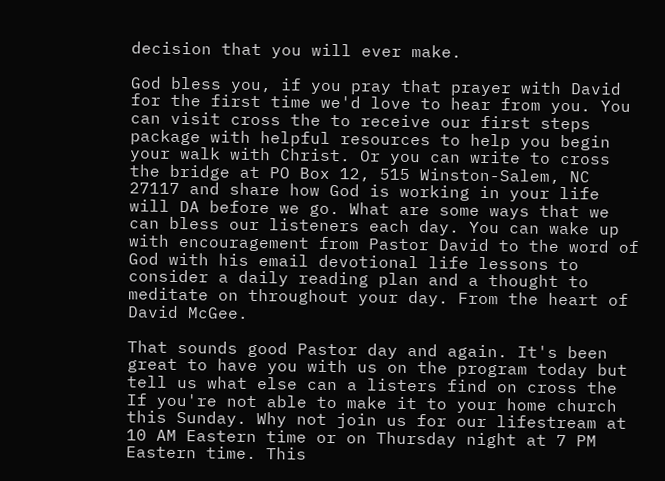decision that you will ever make.

God bless you, if you pray that prayer with David for the first time we'd love to hear from you. You can visit cross the to receive our first steps package with helpful resources to help you begin your walk with Christ. Or you can write to cross the bridge at PO Box 12, 515 Winston-Salem, NC 27117 and share how God is working in your life will DA before we go. What are some ways that we can bless our listeners each day. You can wake up with encouragement from Pastor David to the word of God with his email devotional life lessons to consider a daily reading plan and a thought to meditate on throughout your day. From the heart of David McGee.

That sounds good Pastor day and again. It's been great to have you with us on the program today but tell us what else can a listers find on cross the If you're not able to make it to your home church this Sunday. Why not join us for our lifestream at 10 AM Eastern time or on Thursday night at 7 PM Eastern time. This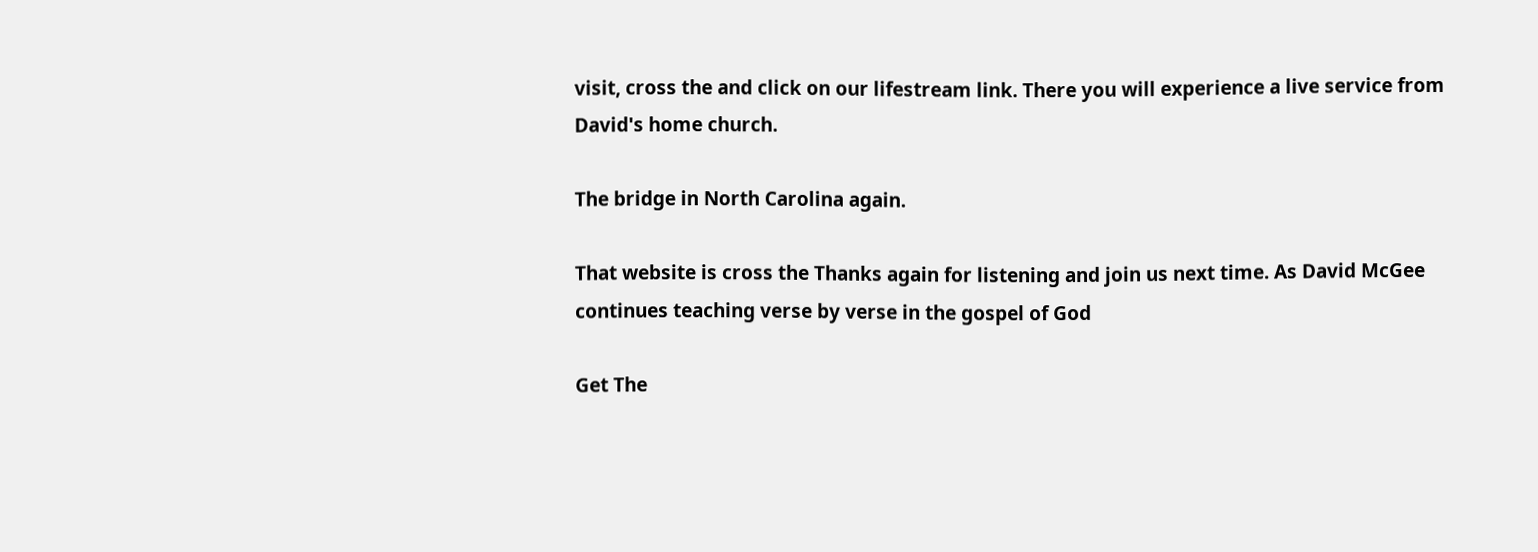visit, cross the and click on our lifestream link. There you will experience a live service from David's home church.

The bridge in North Carolina again.

That website is cross the Thanks again for listening and join us next time. As David McGee continues teaching verse by verse in the gospel of God

Get The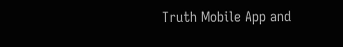Truth Mobile App and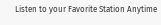Listen to your Favorite Station Anytime